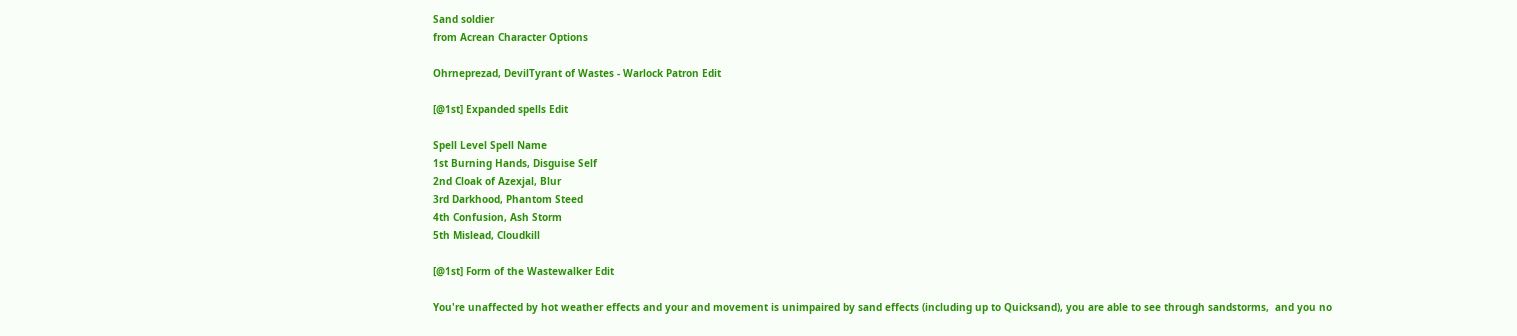Sand soldier
from Acrean Character Options

Ohrneprezad, DevilTyrant of Wastes - Warlock Patron Edit

[@1st] Expanded spells Edit

Spell Level Spell Name
1st Burning Hands, Disguise Self
2nd Cloak of Azexjal, Blur
3rd Darkhood, Phantom Steed
4th Confusion, Ash Storm
5th Mislead, Cloudkill

[@1st] Form of the Wastewalker Edit

You're unaffected by hot weather effects and your and movement is unimpaired by sand effects (including up to Quicksand), you are able to see through sandstorms,  and you no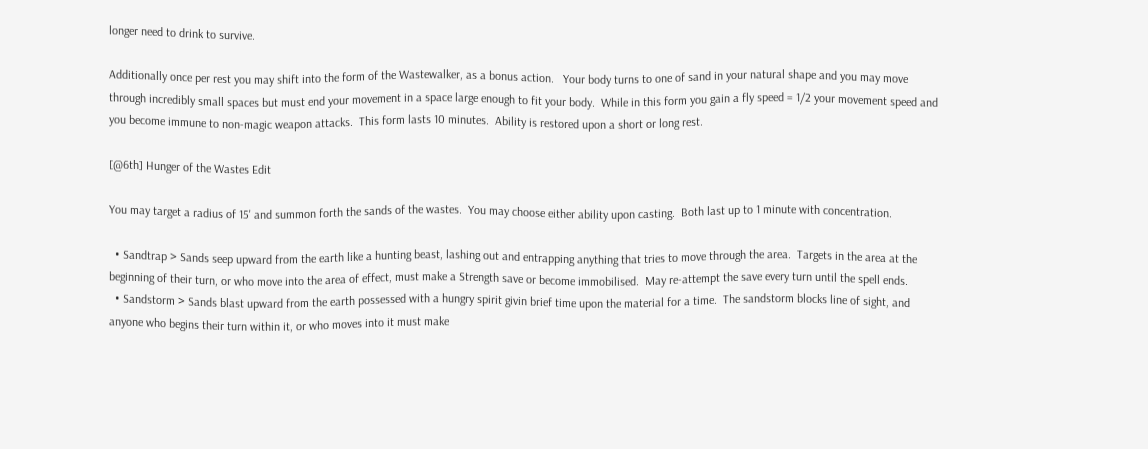longer need to drink to survive.

Additionally once per rest you may shift into the form of the Wastewalker, as a bonus action.   Your body turns to one of sand in your natural shape and you may move through incredibly small spaces but must end your movement in a space large enough to fit your body.  While in this form you gain a fly speed = 1/2 your movement speed and you become immune to non-magic weapon attacks.  This form lasts 10 minutes.  Ability is restored upon a short or long rest.

[@6th] Hunger of the Wastes Edit

You may target a radius of 15' and summon forth the sands of the wastes.  You may choose either ability upon casting.  Both last up to 1 minute with concentration.

  • Sandtrap > Sands seep upward from the earth like a hunting beast, lashing out and entrapping anything that tries to move through the area.  Targets in the area at the beginning of their turn, or who move into the area of effect, must make a Strength save or become immobilised.  May re-attempt the save every turn until the spell ends.
  • Sandstorm > Sands blast upward from the earth possessed with a hungry spirit givin brief time upon the material for a time.  The sandstorm blocks line of sight, and anyone who begins their turn within it, or who moves into it must make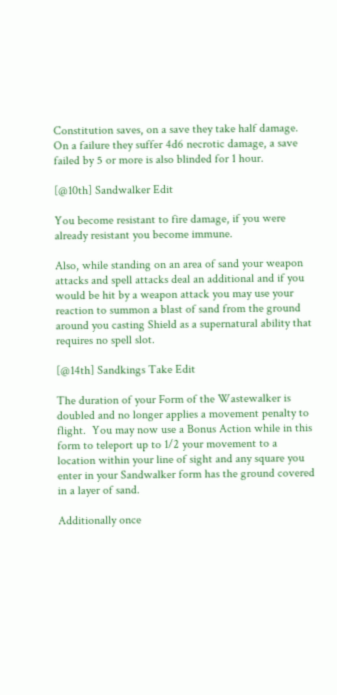Constitution saves, on a save they take half damage.  On a failure they suffer 4d6 necrotic damage, a save failed by 5 or more is also blinded for 1 hour.

[@10th] Sandwalker Edit

You become resistant to fire damage, if you were already resistant you become immune.

Also, while standing on an area of sand your weapon attacks and spell attacks deal an additional and if you would be hit by a weapon attack you may use your reaction to summon a blast of sand from the ground around you casting Shield as a supernatural ability that requires no spell slot.

[@14th] Sandkings Take Edit

The duration of your Form of the Wastewalker is doubled and no longer applies a movement penalty to flight.  You may now use a Bonus Action while in this form to teleport up to 1/2 your movement to a location within your line of sight and any square you enter in your Sandwalker form has the ground covered in a layer of sand.

Additionally once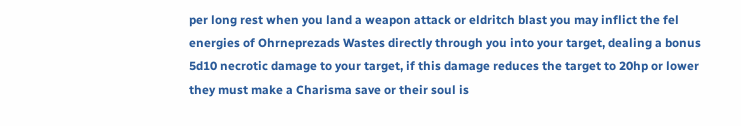per long rest when you land a weapon attack or eldritch blast you may inflict the fel energies of Ohrneprezads Wastes directly through you into your target, dealing a bonus 5d10 necrotic damage to your target, if this damage reduces the target to 20hp or lower they must make a Charisma save or their soul is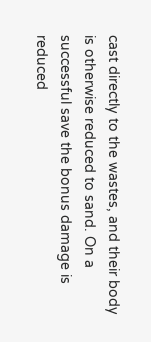cast directly to the wastes, and their body is otherwise reduced to sand. On a successful save the bonus damage is reduced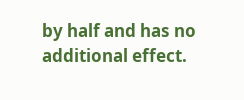by half and has no additional effect.